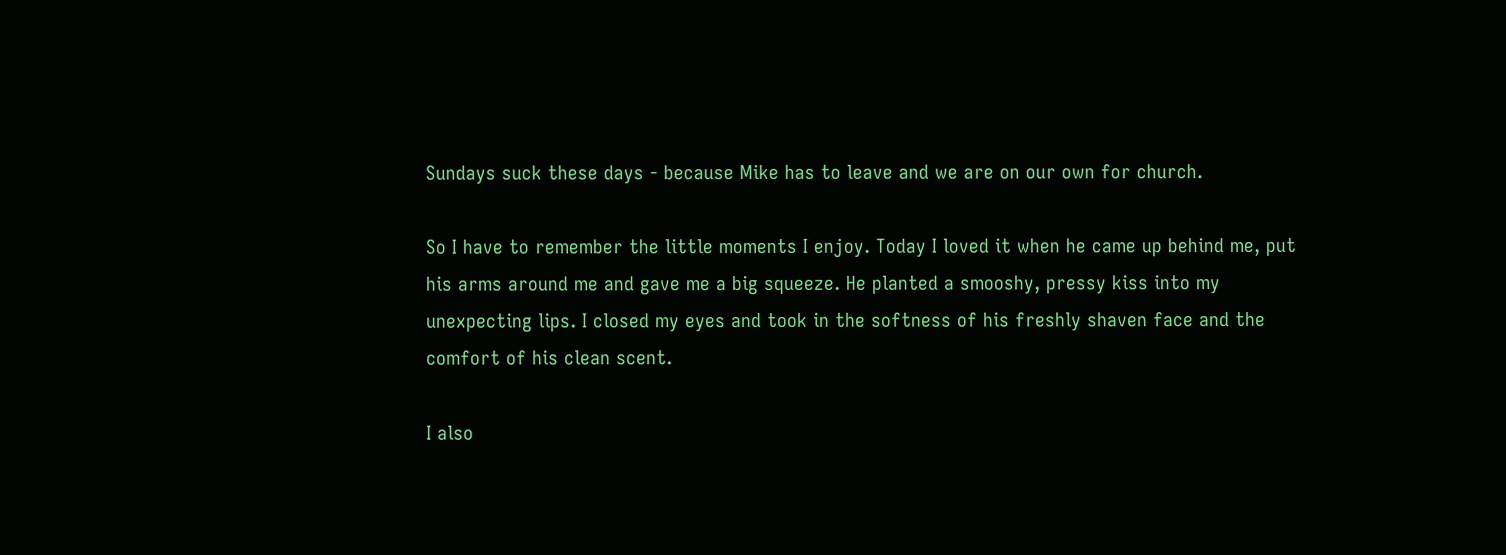Sundays suck these days - because Mike has to leave and we are on our own for church.

So I have to remember the little moments I enjoy. Today I loved it when he came up behind me, put his arms around me and gave me a big squeeze. He planted a smooshy, pressy kiss into my unexpecting lips. I closed my eyes and took in the softness of his freshly shaven face and the comfort of his clean scent.

I also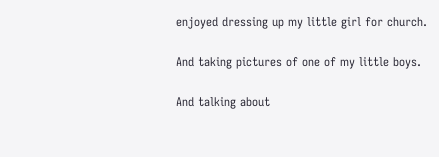enjoyed dressing up my little girl for church.

And taking pictures of one of my little boys.

And talking about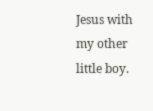Jesus with my other little boy.